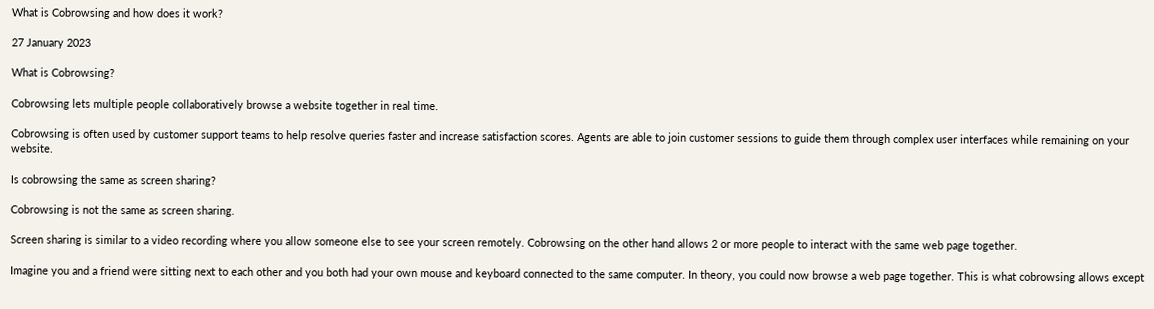What is Cobrowsing and how does it work?

27 January 2023

What is Cobrowsing?

Cobrowsing lets multiple people collaboratively browse a website together in real time.

Cobrowsing is often used by customer support teams to help resolve queries faster and increase satisfaction scores. Agents are able to join customer sessions to guide them through complex user interfaces while remaining on your website.

Is cobrowsing the same as screen sharing?

Cobrowsing is not the same as screen sharing.

Screen sharing is similar to a video recording where you allow someone else to see your screen remotely. Cobrowsing on the other hand allows 2 or more people to interact with the same web page together.

Imagine you and a friend were sitting next to each other and you both had your own mouse and keyboard connected to the same computer. In theory, you could now browse a web page together. This is what cobrowsing allows except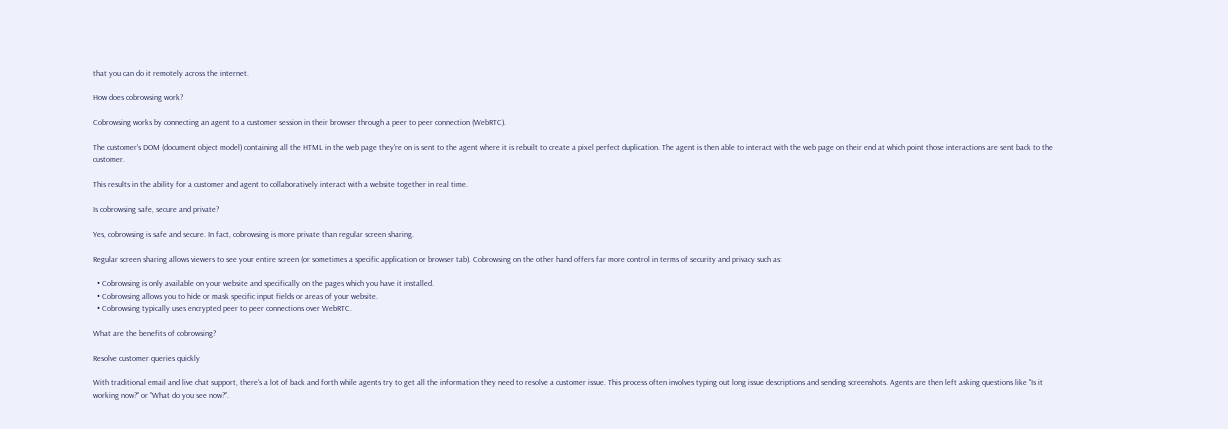that you can do it remotely across the internet.

How does cobrowsing work?

Cobrowsing works by connecting an agent to a customer session in their browser through a peer to peer connection (WebRTC).

The customer's DOM (document object model) containing all the HTML in the web page they're on is sent to the agent where it is rebuilt to create a pixel perfect duplication. The agent is then able to interact with the web page on their end at which point those interactions are sent back to the customer.

This results in the ability for a customer and agent to collaboratively interact with a website together in real time.

Is cobrowsing safe, secure and private?

Yes, cobrowsing is safe and secure. In fact, cobrowsing is more private than regular screen sharing.

Regular screen sharing allows viewers to see your entire screen (or sometimes a specific application or browser tab). Cobrowsing on the other hand offers far more control in terms of security and privacy such as:

  • Cobrowsing is only available on your website and specifically on the pages which you have it installed.
  • Cobrowsing allows you to hide or mask specific input fields or areas of your website.
  • Cobrowsing typically uses encrypted peer to peer connections over WebRTC.

What are the benefits of cobrowsing?

Resolve customer queries quickly

With traditional email and live chat support, there's a lot of back and forth while agents try to get all the information they need to resolve a customer issue. This process often involves typing out long issue descriptions and sending screenshots. Agents are then left asking questions like "Is it working now?" or "What do you see now?".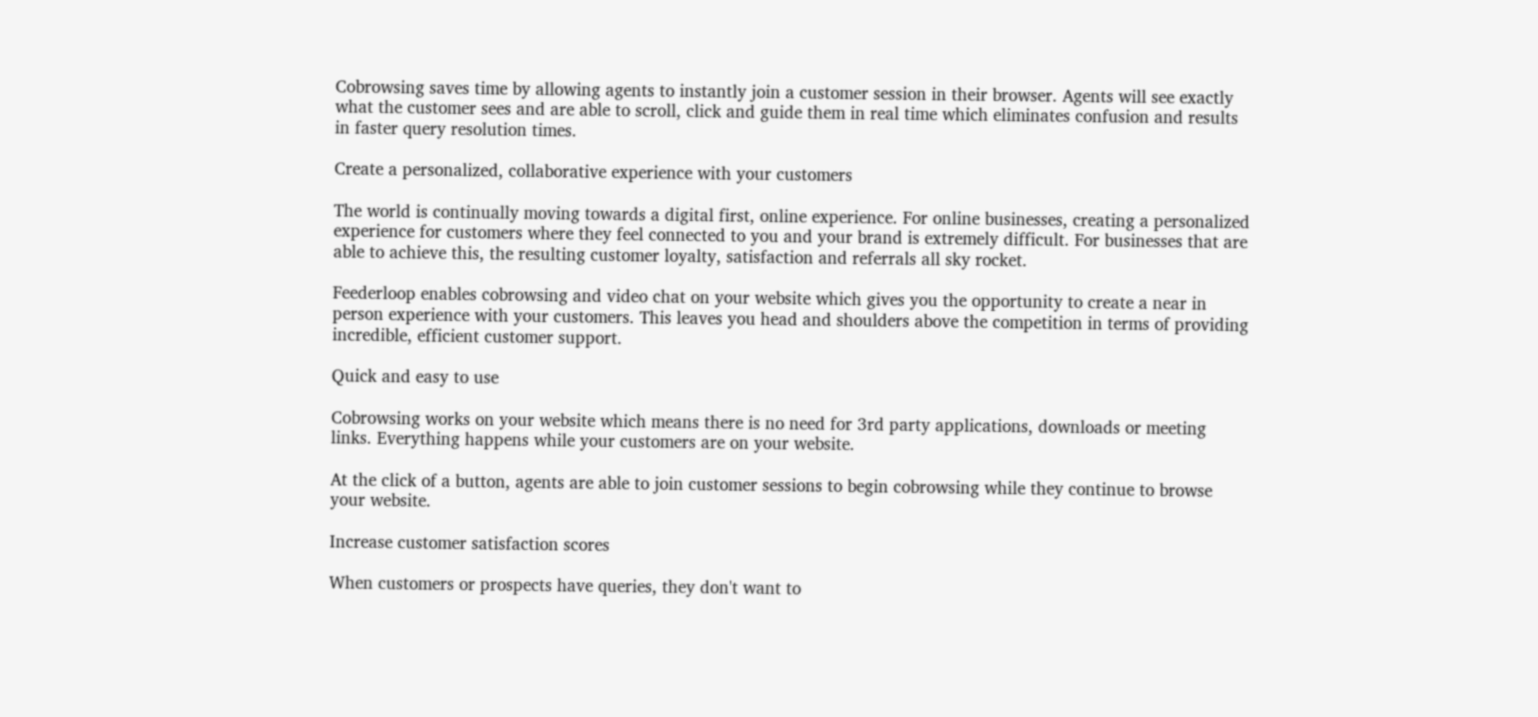Cobrowsing saves time by allowing agents to instantly join a customer session in their browser. Agents will see exactly what the customer sees and are able to scroll, click and guide them in real time which eliminates confusion and results in faster query resolution times.

Create a personalized, collaborative experience with your customers

The world is continually moving towards a digital first, online experience. For online businesses, creating a personalized experience for customers where they feel connected to you and your brand is extremely difficult. For businesses that are able to achieve this, the resulting customer loyalty, satisfaction and referrals all sky rocket.

Feederloop enables cobrowsing and video chat on your website which gives you the opportunity to create a near in person experience with your customers. This leaves you head and shoulders above the competition in terms of providing incredible, efficient customer support.

Quick and easy to use

Cobrowsing works on your website which means there is no need for 3rd party applications, downloads or meeting links. Everything happens while your customers are on your website.

At the click of a button, agents are able to join customer sessions to begin cobrowsing while they continue to browse your website.

Increase customer satisfaction scores

When customers or prospects have queries, they don't want to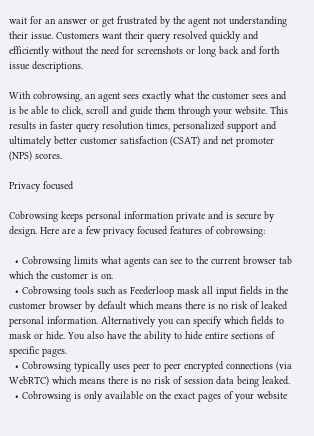wait for an answer or get frustrated by the agent not understanding their issue. Customers want their query resolved quickly and efficiently without the need for screenshots or long back and forth issue descriptions.

With cobrowsing, an agent sees exactly what the customer sees and is be able to click, scroll and guide them through your website. This results in faster query resolution times, personalized support and ultimately better customer satisfaction (CSAT) and net promoter (NPS) scores.

Privacy focused

Cobrowsing keeps personal information private and is secure by design. Here are a few privacy focused features of cobrowsing:

  • Cobrowsing limits what agents can see to the current browser tab which the customer is on.
  • Cobrowsing tools such as Feederloop mask all input fields in the customer browser by default which means there is no risk of leaked personal information. Alternatively you can specify which fields to mask or hide. You also have the ability to hide entire sections of specific pages.
  • Cobrowsing typically uses peer to peer encrypted connections (via WebRTC) which means there is no risk of session data being leaked.
  • Cobrowsing is only available on the exact pages of your website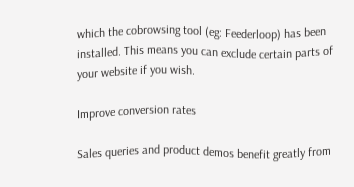which the cobrowsing tool (eg: Feederloop) has been installed. This means you can exclude certain parts of your website if you wish.

Improve conversion rates

Sales queries and product demos benefit greatly from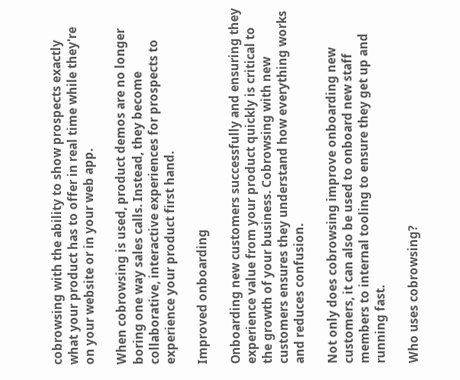cobrowsing with the ability to show prospects exactly what your product has to offer in real time while they're on your website or in your web app.

When cobrowsing is used, product demos are no longer boring one way sales calls. Instead, they become collaborative, interactive experiences for prospects to experience your product first hand.

Improved onboarding

Onboarding new customers successfully and ensuring they experience value from your product quickly is critical to the growth of your business. Cobrowsing with new customers ensures they understand how everything works and reduces confusion.

Not only does cobrowsing improve onboarding new customers, it can also be used to onboard new staff members to internal tooling to ensure they get up and running fast.

Who uses cobrowsing?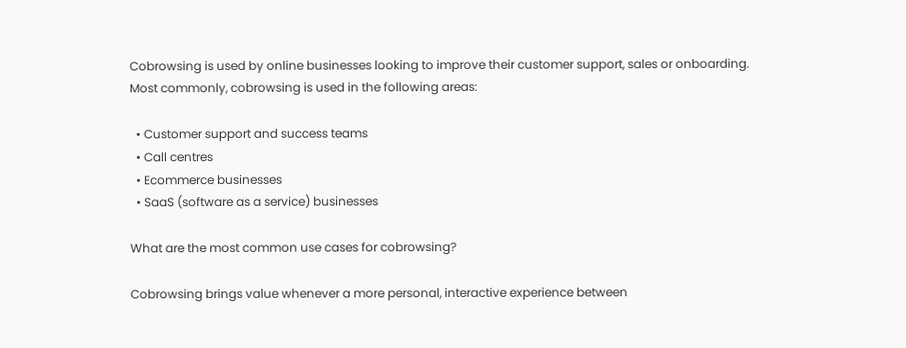Cobrowsing is used by online businesses looking to improve their customer support, sales or onboarding. Most commonly, cobrowsing is used in the following areas:

  • Customer support and success teams
  • Call centres
  • Ecommerce businesses
  • SaaS (software as a service) businesses

What are the most common use cases for cobrowsing?

Cobrowsing brings value whenever a more personal, interactive experience between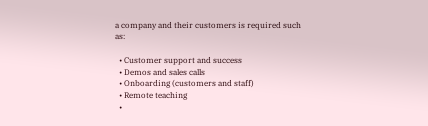a company and their customers is required such as:

  • Customer support and success
  • Demos and sales calls
  • Onboarding (customers and staff)
  • Remote teaching
  •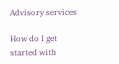Advisory services

How do I get started with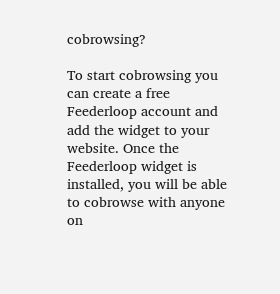cobrowsing?

To start cobrowsing you can create a free Feederloop account and add the widget to your website. Once the Feederloop widget is installed, you will be able to cobrowse with anyone on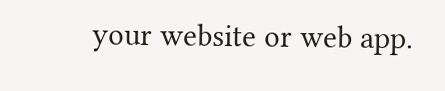your website or web app.